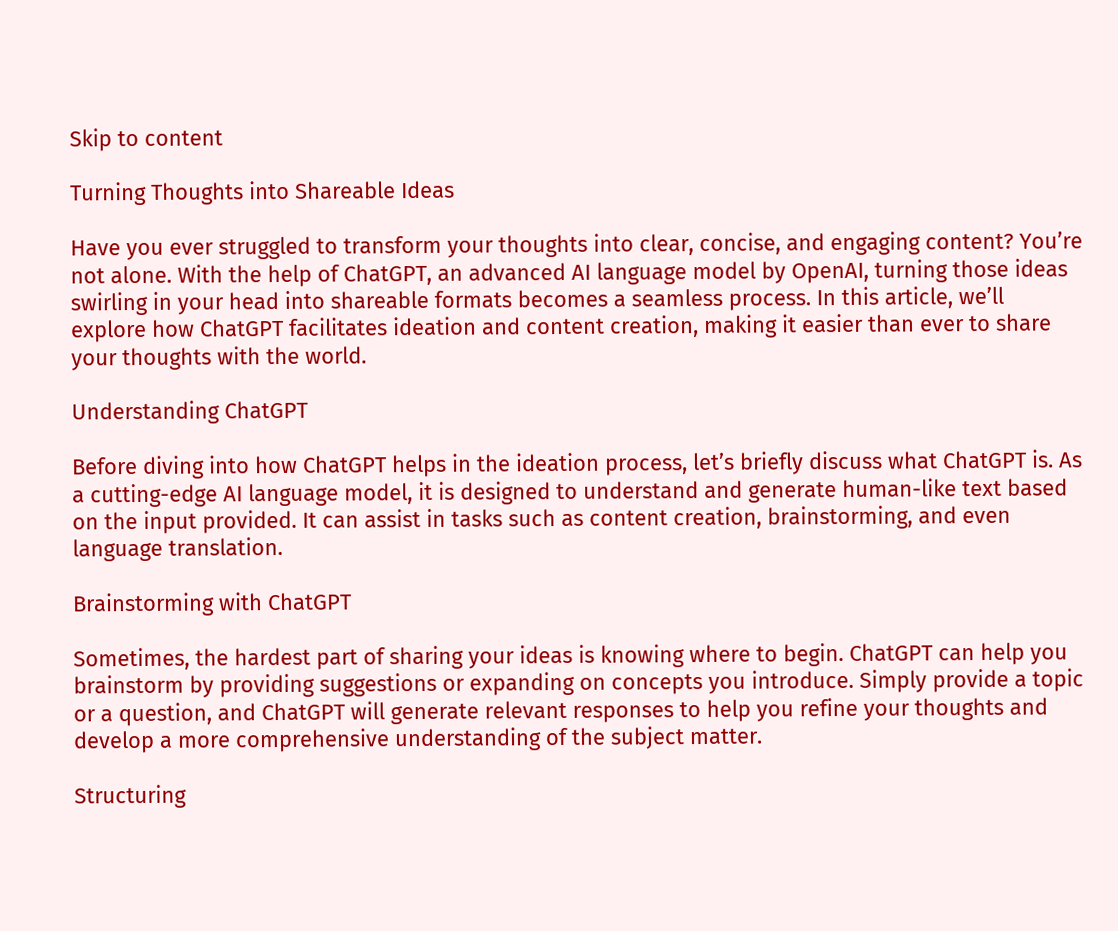Skip to content

Turning Thoughts into Shareable Ideas

Have you ever struggled to transform your thoughts into clear, concise, and engaging content? You’re not alone. With the help of ChatGPT, an advanced AI language model by OpenAI, turning those ideas swirling in your head into shareable formats becomes a seamless process. In this article, we’ll explore how ChatGPT facilitates ideation and content creation, making it easier than ever to share your thoughts with the world.

Understanding ChatGPT

Before diving into how ChatGPT helps in the ideation process, let’s briefly discuss what ChatGPT is. As a cutting-edge AI language model, it is designed to understand and generate human-like text based on the input provided. It can assist in tasks such as content creation, brainstorming, and even language translation.

Brainstorming with ChatGPT

Sometimes, the hardest part of sharing your ideas is knowing where to begin. ChatGPT can help you brainstorm by providing suggestions or expanding on concepts you introduce. Simply provide a topic or a question, and ChatGPT will generate relevant responses to help you refine your thoughts and develop a more comprehensive understanding of the subject matter.

Structuring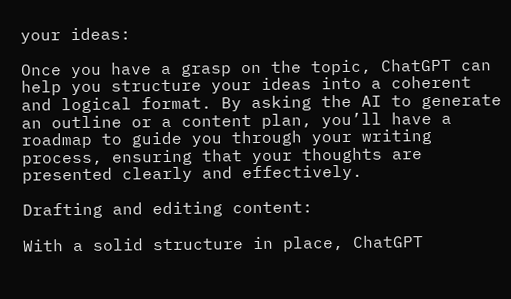your ideas:

Once you have a grasp on the topic, ChatGPT can help you structure your ideas into a coherent and logical format. By asking the AI to generate an outline or a content plan, you’ll have a roadmap to guide you through your writing process, ensuring that your thoughts are presented clearly and effectively.

Drafting and editing content:

With a solid structure in place, ChatGPT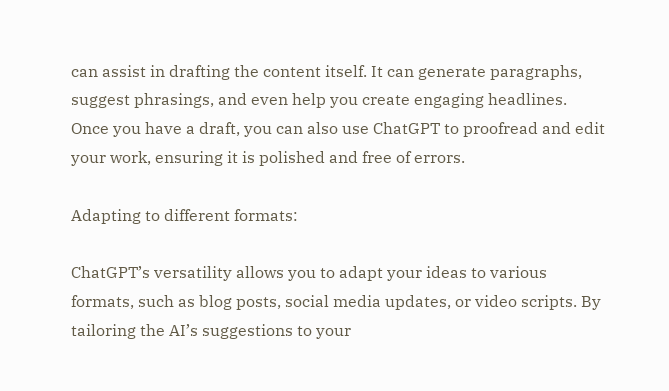can assist in drafting the content itself. It can generate paragraphs, suggest phrasings, and even help you create engaging headlines. Once you have a draft, you can also use ChatGPT to proofread and edit your work, ensuring it is polished and free of errors.

Adapting to different formats:

ChatGPT’s versatility allows you to adapt your ideas to various formats, such as blog posts, social media updates, or video scripts. By tailoring the AI’s suggestions to your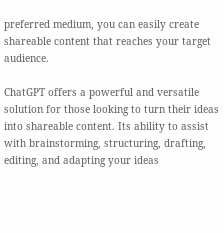preferred medium, you can easily create shareable content that reaches your target audience.

ChatGPT offers a powerful and versatile solution for those looking to turn their ideas into shareable content. Its ability to assist with brainstorming, structuring, drafting, editing, and adapting your ideas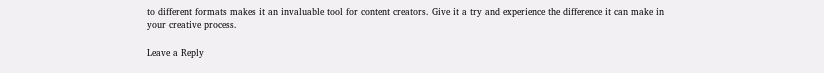to different formats makes it an invaluable tool for content creators. Give it a try and experience the difference it can make in your creative process.

Leave a Reply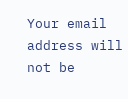Your email address will not be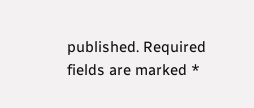published. Required fields are marked *